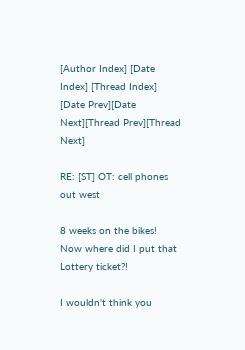[Author Index] [Date Index] [Thread Index]
[Date Prev][Date Next][Thread Prev][Thread Next]

RE: [ST] OT: cell phones out west

8 weeks on the bikes!  Now where did I put that Lottery ticket?!

I wouldn't think you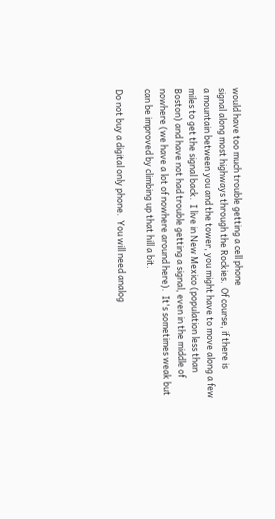would have too much trouble getting a cell phone
signal along most highways through the Rockies.  Of course, if there is
a mountain between you and the tower, you might have to move along a few
miles to get the signal back.  I live in New Mexico (population less than
Boston) and have not had trouble getting a signal, even in the middle of
nowhere (we have a lot of nowhere around here).  It's sometimes weak but
can be improved by climbing up that hill a bit.

Do not buy a digital only phone.  You will need analog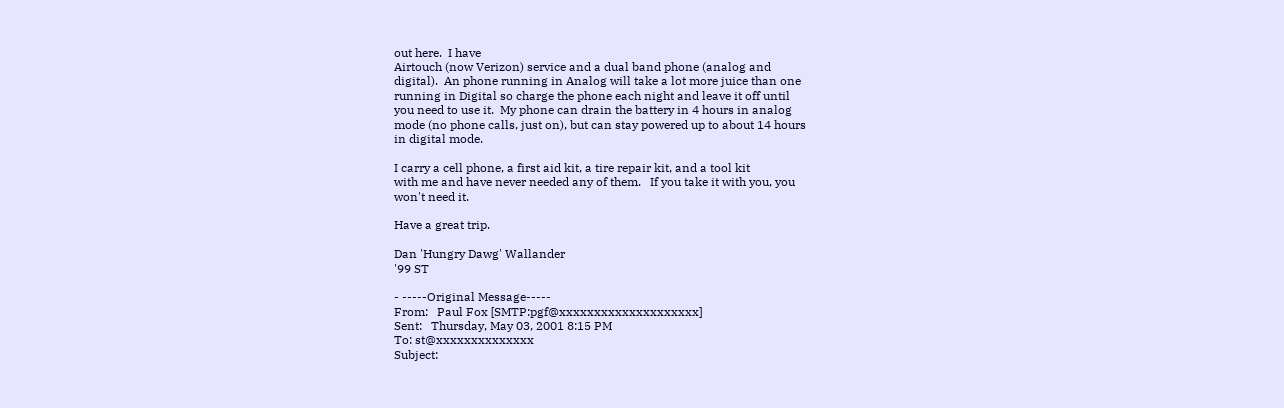out here.  I have
Airtouch (now Verizon) service and a dual band phone (analog and
digital).  An phone running in Analog will take a lot more juice than one
running in Digital so charge the phone each night and leave it off until
you need to use it.  My phone can drain the battery in 4 hours in analog
mode (no phone calls, just on), but can stay powered up to about 14 hours
in digital mode.

I carry a cell phone, a first aid kit, a tire repair kit, and a tool kit
with me and have never needed any of them.   If you take it with you, you
won't need it.

Have a great trip.

Dan 'Hungry Dawg' Wallander
'99 ST

- -----Original Message-----
From:   Paul Fox [SMTP:pgf@xxxxxxxxxxxxxxxxxxxx]
Sent:   Thursday, May 03, 2001 8:15 PM
To: st@xxxxxxxxxxxxxx
Subject: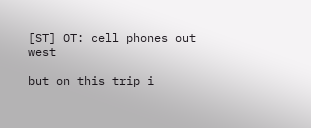[ST] OT: cell phones out west

but on this trip i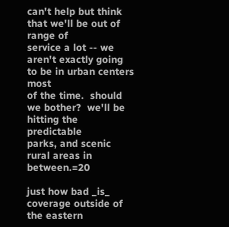can't help but think that we'll be out of range of
service a lot -- we aren't exactly going to be in urban centers most
of the time.  should we bother?  we'll be hitting the predictable
parks, and scenic rural areas in between.=20

just how bad _is_ coverage outside of the eastern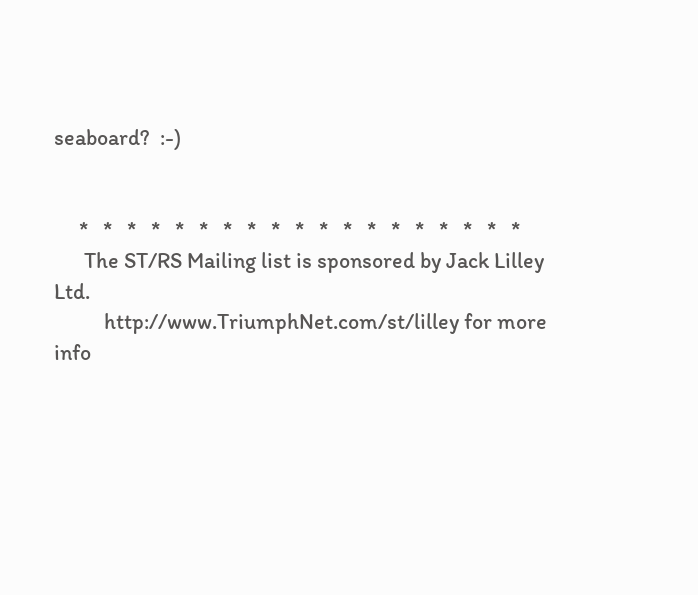seaboard?  :-)


     *   *   *   *   *   *   *   *   *   *   *   *   *   *   *   *   *   *   *
      The ST/RS Mailing list is sponsored by Jack Lilley Ltd.
          http://www.TriumphNet.com/st/lilley for more info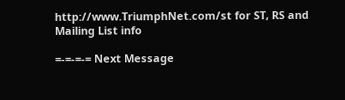http://www.TriumphNet.com/st for ST, RS and Mailing List info

=-=-=-= Next Message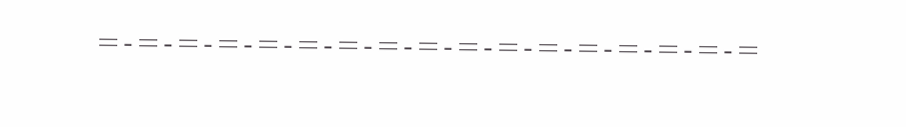=-=-=-=-=-=-=-=-=-=-=-=-=-=-=-=-=